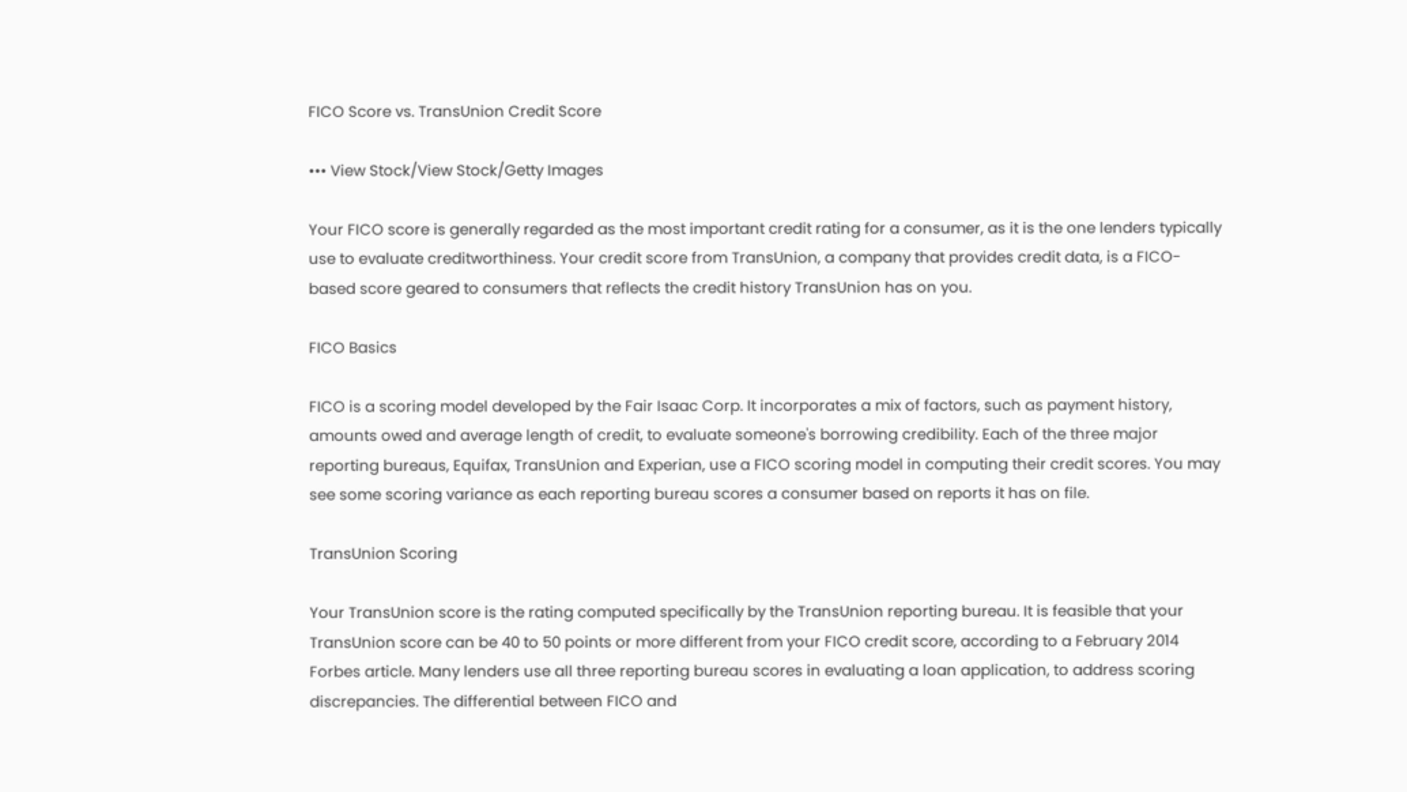FICO Score vs. TransUnion Credit Score

••• View Stock/View Stock/Getty Images

Your FICO score is generally regarded as the most important credit rating for a consumer, as it is the one lenders typically use to evaluate creditworthiness. Your credit score from TransUnion, a company that provides credit data, is a FICO-based score geared to consumers that reflects the credit history TransUnion has on you.

FICO Basics

FICO is a scoring model developed by the Fair Isaac Corp. It incorporates a mix of factors, such as payment history, amounts owed and average length of credit, to evaluate someone's borrowing credibility. Each of the three major reporting bureaus, Equifax, TransUnion and Experian, use a FICO scoring model in computing their credit scores. You may see some scoring variance as each reporting bureau scores a consumer based on reports it has on file.

TransUnion Scoring

Your TransUnion score is the rating computed specifically by the TransUnion reporting bureau. It is feasible that your TransUnion score can be 40 to 50 points or more different from your FICO credit score, according to a February 2014 Forbes article. Many lenders use all three reporting bureau scores in evaluating a loan application, to address scoring discrepancies. The differential between FICO and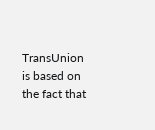TransUnion is based on the fact that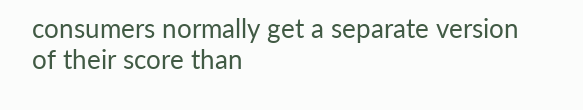consumers normally get a separate version of their score than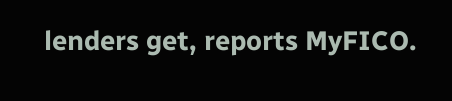lenders get, reports MyFICO.